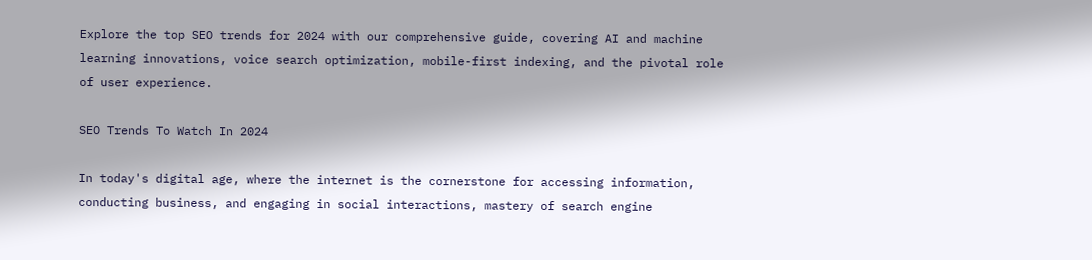Explore the top SEO trends for 2024 with our comprehensive guide, covering AI and machine learning innovations, voice search optimization, mobile-first indexing, and the pivotal role of user experience.

SEO Trends To Watch In 2024

In today's digital age, where the internet is the cornerstone for accessing information, conducting business, and engaging in social interactions, mastery of search engine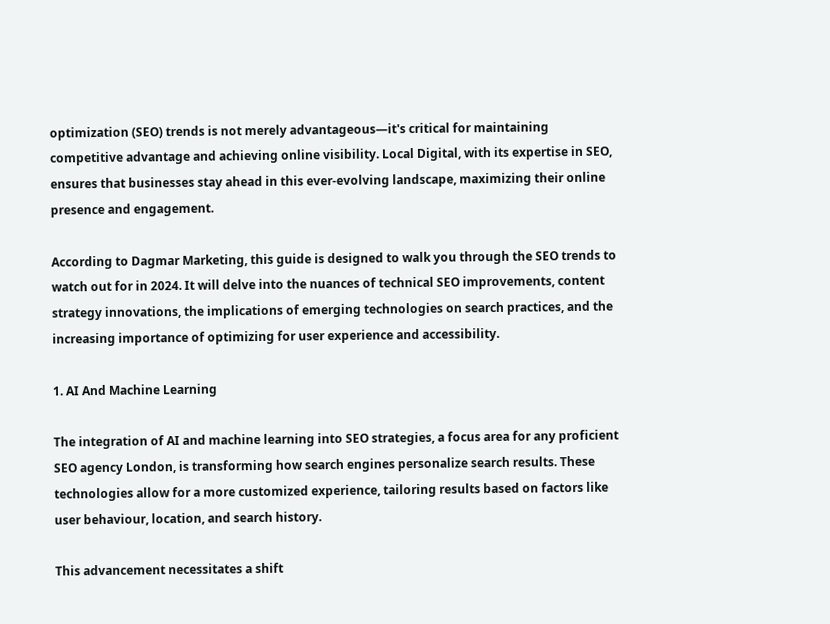optimization (SEO) trends is not merely advantageous—it's critical for maintaining competitive advantage and achieving online visibility. Local Digital, with its expertise in SEO, ensures that businesses stay ahead in this ever-evolving landscape, maximizing their online presence and engagement.

According to Dagmar Marketing, this guide is designed to walk you through the SEO trends to watch out for in 2024. It will delve into the nuances of technical SEO improvements, content strategy innovations, the implications of emerging technologies on search practices, and the increasing importance of optimizing for user experience and accessibility.

1. AI And Machine Learning

The integration of AI and machine learning into SEO strategies, a focus area for any proficient SEO agency London, is transforming how search engines personalize search results. These technologies allow for a more customized experience, tailoring results based on factors like user behaviour, location, and search history.

This advancement necessitates a shift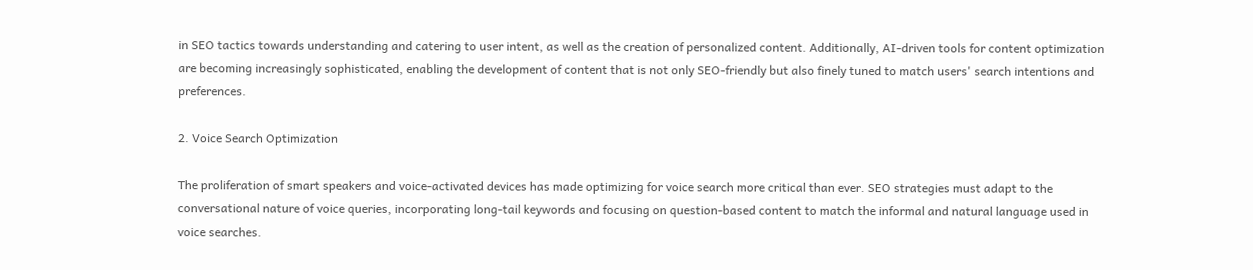in SEO tactics towards understanding and catering to user intent, as well as the creation of personalized content. Additionally, AI-driven tools for content optimization are becoming increasingly sophisticated, enabling the development of content that is not only SEO-friendly but also finely tuned to match users' search intentions and preferences.

2. Voice Search Optimization

The proliferation of smart speakers and voice-activated devices has made optimizing for voice search more critical than ever. SEO strategies must adapt to the conversational nature of voice queries, incorporating long-tail keywords and focusing on question-based content to match the informal and natural language used in voice searches.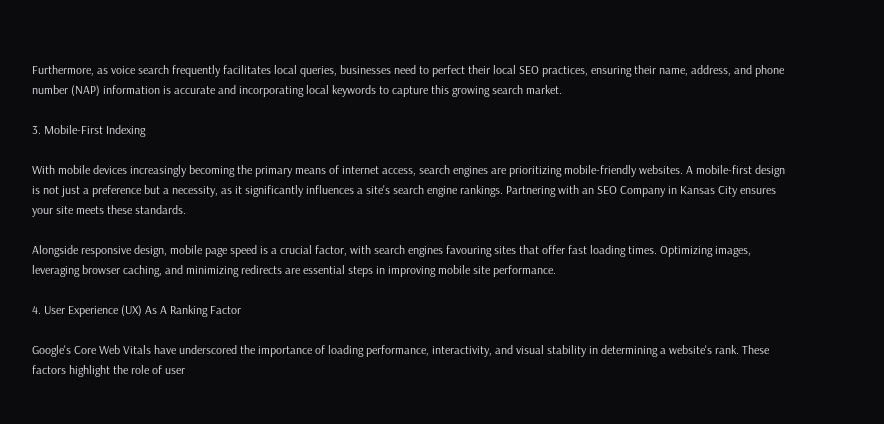Furthermore, as voice search frequently facilitates local queries, businesses need to perfect their local SEO practices, ensuring their name, address, and phone number (NAP) information is accurate and incorporating local keywords to capture this growing search market.

3. Mobile-First Indexing

With mobile devices increasingly becoming the primary means of internet access, search engines are prioritizing mobile-friendly websites. A mobile-first design is not just a preference but a necessity, as it significantly influences a site's search engine rankings. Partnering with an SEO Company in Kansas City ensures your site meets these standards.

Alongside responsive design, mobile page speed is a crucial factor, with search engines favouring sites that offer fast loading times. Optimizing images, leveraging browser caching, and minimizing redirects are essential steps in improving mobile site performance.

4. User Experience (UX) As A Ranking Factor

Google's Core Web Vitals have underscored the importance of loading performance, interactivity, and visual stability in determining a website's rank. These factors highlight the role of user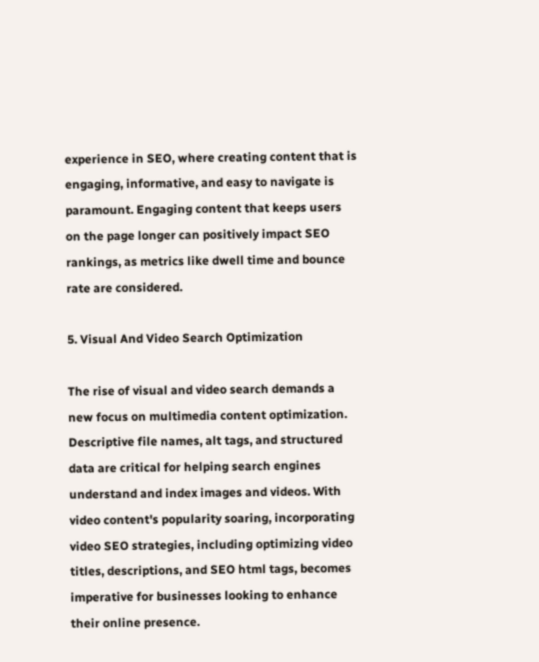experience in SEO, where creating content that is engaging, informative, and easy to navigate is paramount. Engaging content that keeps users on the page longer can positively impact SEO rankings, as metrics like dwell time and bounce rate are considered.

5. Visual And Video Search Optimization

The rise of visual and video search demands a new focus on multimedia content optimization. Descriptive file names, alt tags, and structured data are critical for helping search engines understand and index images and videos. With video content's popularity soaring, incorporating video SEO strategies, including optimizing video titles, descriptions, and SEO html tags, becomes imperative for businesses looking to enhance their online presence.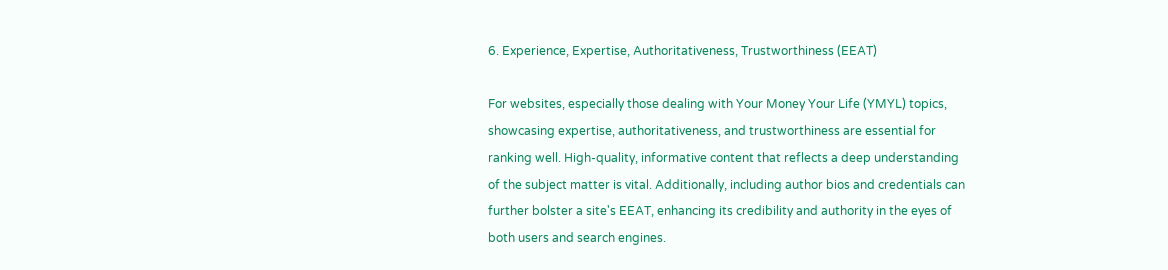6. Experience, Expertise, Authoritativeness, Trustworthiness (EEAT)

For websites, especially those dealing with Your Money Your Life (YMYL) topics, showcasing expertise, authoritativeness, and trustworthiness are essential for ranking well. High-quality, informative content that reflects a deep understanding of the subject matter is vital. Additionally, including author bios and credentials can further bolster a site's EEAT, enhancing its credibility and authority in the eyes of both users and search engines.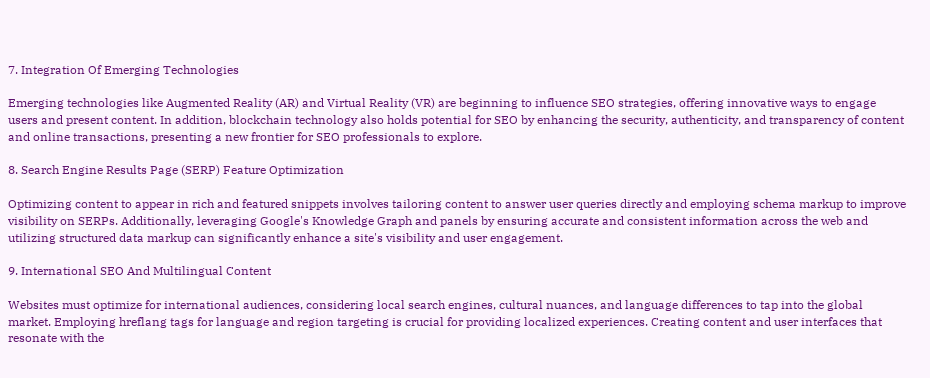7. Integration Of Emerging Technologies

Emerging technologies like Augmented Reality (AR) and Virtual Reality (VR) are beginning to influence SEO strategies, offering innovative ways to engage users and present content. In addition, blockchain technology also holds potential for SEO by enhancing the security, authenticity, and transparency of content and online transactions, presenting a new frontier for SEO professionals to explore.

8. Search Engine Results Page (SERP) Feature Optimization

Optimizing content to appear in rich and featured snippets involves tailoring content to answer user queries directly and employing schema markup to improve visibility on SERPs. Additionally, leveraging Google's Knowledge Graph and panels by ensuring accurate and consistent information across the web and utilizing structured data markup can significantly enhance a site's visibility and user engagement.

9. International SEO And Multilingual Content

Websites must optimize for international audiences, considering local search engines, cultural nuances, and language differences to tap into the global market. Employing hreflang tags for language and region targeting is crucial for providing localized experiences. Creating content and user interfaces that resonate with the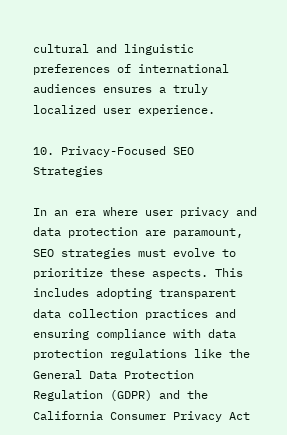cultural and linguistic preferences of international audiences ensures a truly localized user experience.

10. Privacy-Focused SEO Strategies

In an era where user privacy and data protection are paramount, SEO strategies must evolve to prioritize these aspects. This includes adopting transparent data collection practices and ensuring compliance with data protection regulations like the General Data Protection Regulation (GDPR) and the California Consumer Privacy Act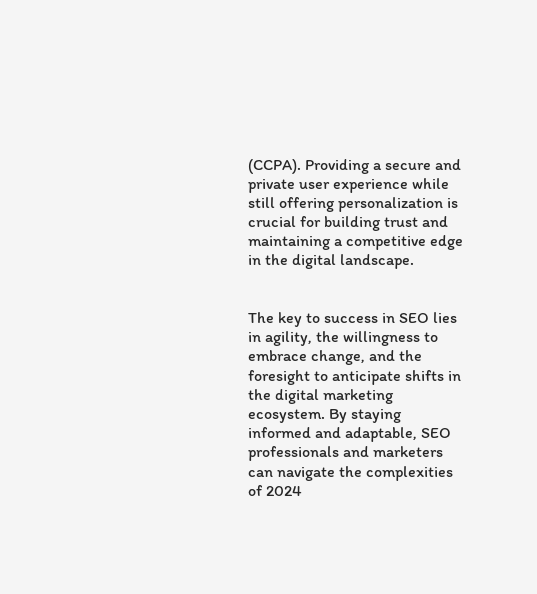(CCPA). Providing a secure and private user experience while still offering personalization is crucial for building trust and maintaining a competitive edge in the digital landscape.


The key to success in SEO lies in agility, the willingness to embrace change, and the foresight to anticipate shifts in the digital marketing ecosystem. By staying informed and adaptable, SEO professionals and marketers can navigate the complexities of 2024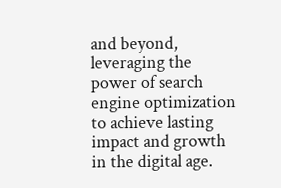and beyond, leveraging the power of search engine optimization to achieve lasting impact and growth in the digital age.